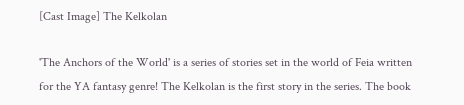[Cast Image] The Kelkolan

'The Anchors of the World' is a series of stories set in the world of Feia written for the YA fantasy genre! The Kelkolan is the first story in the series. The book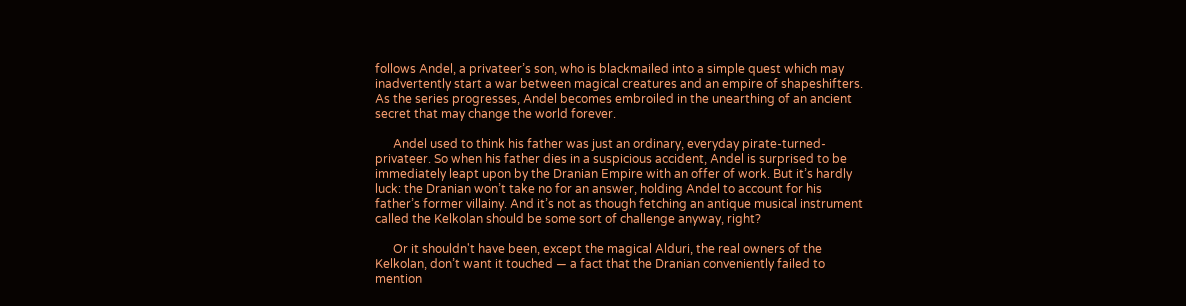follows Andel, a privateer’s son, who is blackmailed into a simple quest which may inadvertently start a war between magical creatures and an empire of shapeshifters. As the series progresses, Andel becomes embroiled in the unearthing of an ancient secret that may change the world forever.

      Andel used to think his father was just an ordinary, everyday pirate-turned-privateer. So when his father dies in a suspicious accident, Andel is surprised to be immediately leapt upon by the Dranian Empire with an offer of work. But it’s hardly luck: the Dranian won’t take no for an answer, holding Andel to account for his father’s former villainy. And it’s not as though fetching an antique musical instrument called the Kelkolan should be some sort of challenge anyway, right?

      Or it shouldn't have been, except the magical Alduri, the real owners of the Kelkolan, don’t want it touched — a fact that the Dranian conveniently failed to mention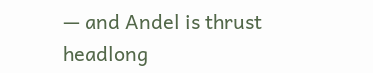— and Andel is thrust headlong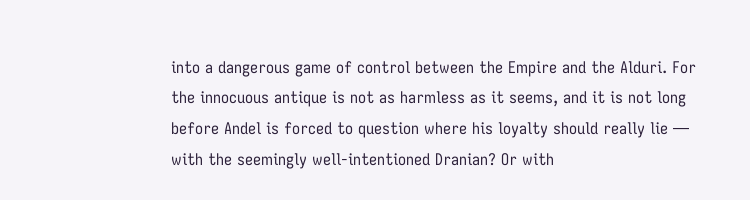into a dangerous game of control between the Empire and the Alduri. For the innocuous antique is not as harmless as it seems, and it is not long before Andel is forced to question where his loyalty should really lie — with the seemingly well-intentioned Dranian? Or with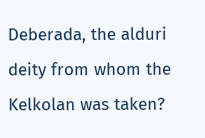Deberada, the alduri deity from whom the Kelkolan was taken?